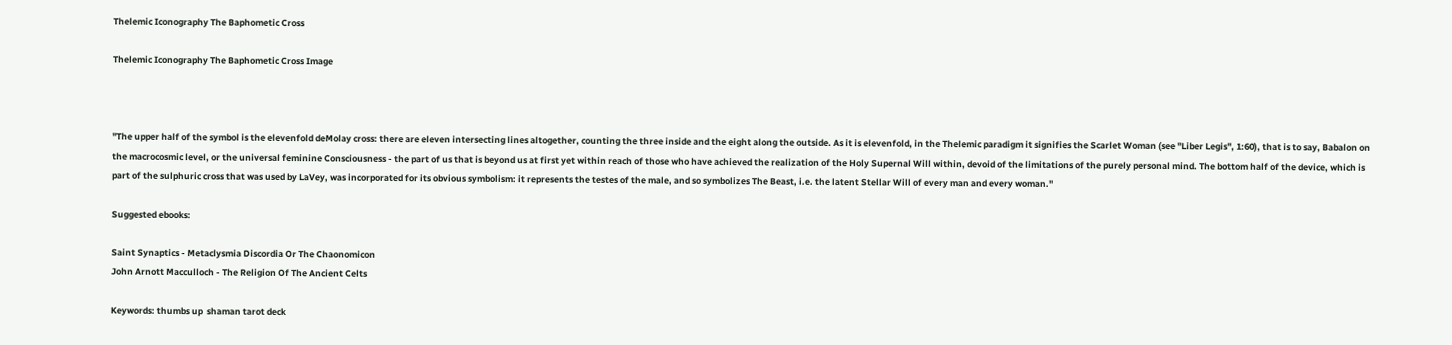Thelemic Iconography The Baphometic Cross

Thelemic Iconography The Baphometic Cross Image



"The upper half of the symbol is the elevenfold deMolay cross: there are eleven intersecting lines altogether, counting the three inside and the eight along the outside. As it is elevenfold, in the Thelemic paradigm it signifies the Scarlet Woman (see "Liber Legis", 1:60), that is to say, Babalon on the macrocosmic level, or the universal feminine Consciousness - the part of us that is beyond us at first yet within reach of those who have achieved the realization of the Holy Supernal Will within, devoid of the limitations of the purely personal mind. The bottom half of the device, which is part of the sulphuric cross that was used by LaVey, was incorporated for its obvious symbolism: it represents the testes of the male, and so symbolizes The Beast, i.e. the latent Stellar Will of every man and every woman."

Suggested ebooks:

Saint Synaptics - Metaclysmia Discordia Or The Chaonomicon
John Arnott Macculloch - The Religion Of The Ancient Celts

Keywords: thumbs up  shaman tarot deck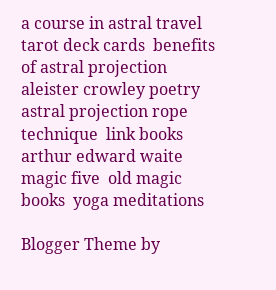a course in astral travel  tarot deck cards  benefits of astral projection  aleister crowley poetry  astral projection rope technique  link books  arthur edward waite  magic five  old magic books  yoga meditations

Blogger Theme by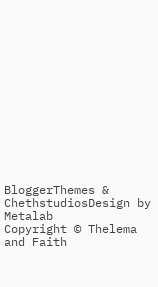BloggerThemes & ChethstudiosDesign by Metalab
Copyright © Thelema and Faith